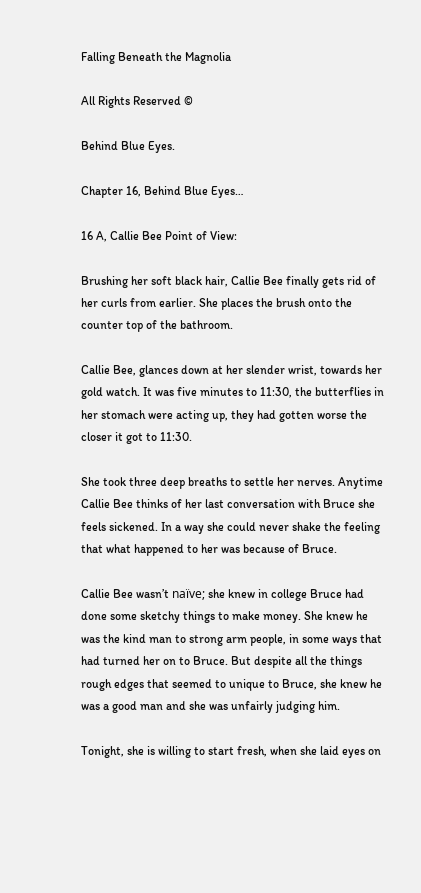Falling Beneath the Magnolia

All Rights Reserved ©

Behind Blue Eyes.

Chapter 16, Behind Blue Eyes…

16 A, Callie Bee Point of View:

Brushing her soft black hair, Callie Bee finally gets rid of her curls from earlier. She places the brush onto the counter top of the bathroom.

Callie Bee, glances down at her slender wrist, towards her gold watch. It was five minutes to 11:30, the butterflies in her stomach were acting up, they had gotten worse the closer it got to 11:30.

She took three deep breaths to settle her nerves. Anytime Callie Bee thinks of her last conversation with Bruce she feels sickened. In a way she could never shake the feeling that what happened to her was because of Bruce.

Callie Bee wasn’t naïve; she knew in college Bruce had done some sketchy things to make money. She knew he was the kind man to strong arm people, in some ways that had turned her on to Bruce. But despite all the things rough edges that seemed to unique to Bruce, she knew he was a good man and she was unfairly judging him.

Tonight, she is willing to start fresh, when she laid eyes on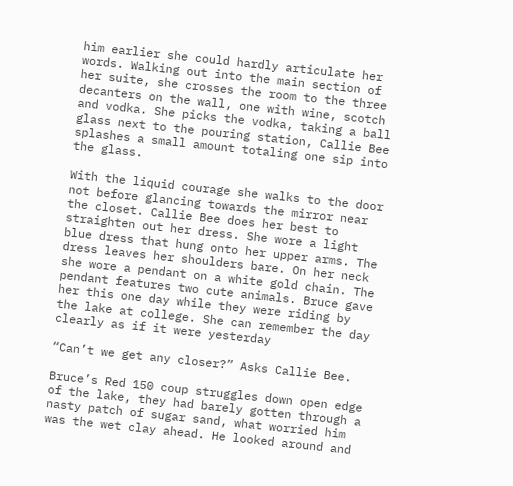him earlier she could hardly articulate her words. Walking out into the main section of her suite, she crosses the room to the three decanters on the wall, one with wine, scotch and vodka. She picks the vodka, taking a ball glass next to the pouring station, Callie Bee splashes a small amount totaling one sip into the glass.

With the liquid courage she walks to the door not before glancing towards the mirror near the closet. Callie Bee does her best to straighten out her dress. She wore a light blue dress that hung onto her upper arms. The dress leaves her shoulders bare. On her neck she wore a pendant on a white gold chain. The pendant features two cute animals. Bruce gave her this one day while they were riding by the lake at college. She can remember the day clearly as if it were yesterday

“Can’t we get any closer?” Asks Callie Bee.

Bruce’s Red 150 coup struggles down open edge of the lake, they had barely gotten through a nasty patch of sugar sand, what worried him was the wet clay ahead. He looked around and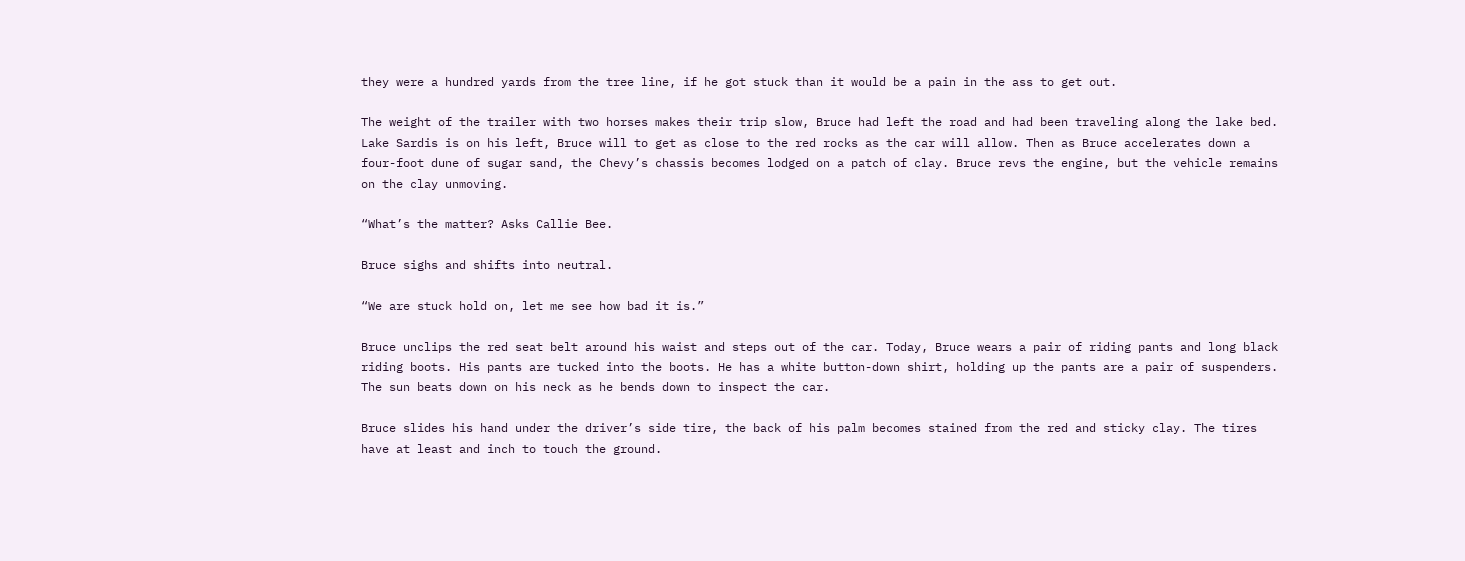they were a hundred yards from the tree line, if he got stuck than it would be a pain in the ass to get out.

The weight of the trailer with two horses makes their trip slow, Bruce had left the road and had been traveling along the lake bed. Lake Sardis is on his left, Bruce will to get as close to the red rocks as the car will allow. Then as Bruce accelerates down a four-foot dune of sugar sand, the Chevy’s chassis becomes lodged on a patch of clay. Bruce revs the engine, but the vehicle remains on the clay unmoving.

“What’s the matter? Asks Callie Bee.

Bruce sighs and shifts into neutral.

“We are stuck hold on, let me see how bad it is.”

Bruce unclips the red seat belt around his waist and steps out of the car. Today, Bruce wears a pair of riding pants and long black riding boots. His pants are tucked into the boots. He has a white button-down shirt, holding up the pants are a pair of suspenders. The sun beats down on his neck as he bends down to inspect the car.

Bruce slides his hand under the driver’s side tire, the back of his palm becomes stained from the red and sticky clay. The tires have at least and inch to touch the ground.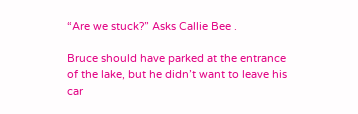“Are we stuck?” Asks Callie Bee .

Bruce should have parked at the entrance of the lake, but he didn’t want to leave his car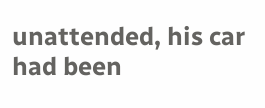unattended, his car had been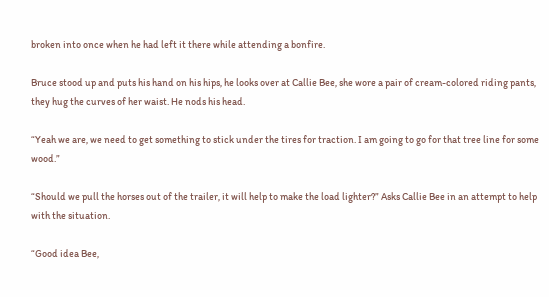broken into once when he had left it there while attending a bonfire.

Bruce stood up and puts his hand on his hips, he looks over at Callie Bee, she wore a pair of cream-colored riding pants, they hug the curves of her waist. He nods his head.

“Yeah we are, we need to get something to stick under the tires for traction. I am going to go for that tree line for some wood.”

“Should we pull the horses out of the trailer, it will help to make the load lighter?” Asks Callie Bee in an attempt to help with the situation.

“Good idea Bee,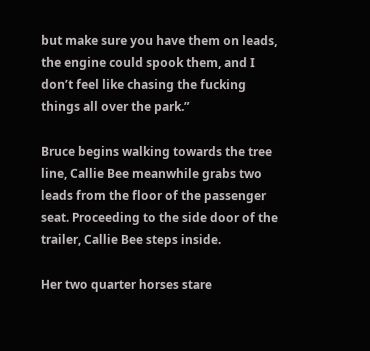but make sure you have them on leads, the engine could spook them, and I don’t feel like chasing the fucking things all over the park.”

Bruce begins walking towards the tree line, Callie Bee meanwhile grabs two leads from the floor of the passenger seat. Proceeding to the side door of the trailer, Callie Bee steps inside.

Her two quarter horses stare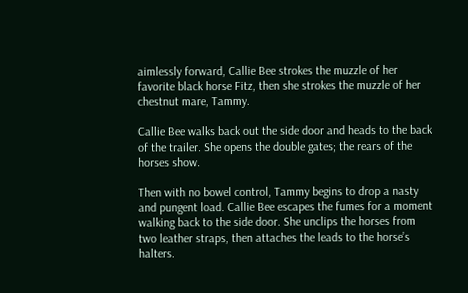aimlessly forward, Callie Bee strokes the muzzle of her favorite black horse Fitz, then she strokes the muzzle of her chestnut mare, Tammy.

Callie Bee walks back out the side door and heads to the back of the trailer. She opens the double gates; the rears of the horses show.

Then with no bowel control, Tammy begins to drop a nasty and pungent load. Callie Bee escapes the fumes for a moment walking back to the side door. She unclips the horses from two leather straps, then attaches the leads to the horse’s halters.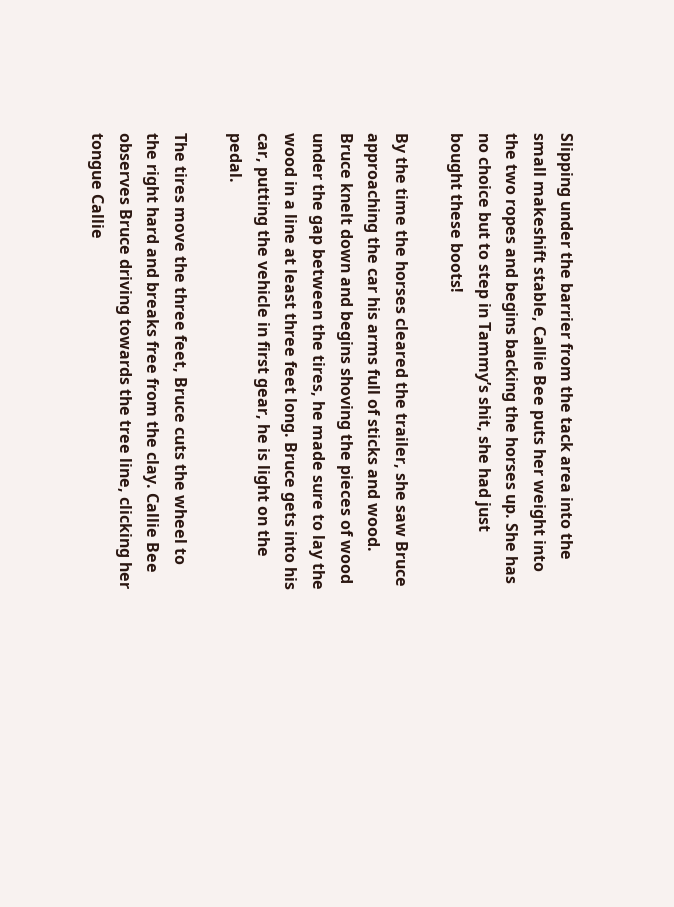Slipping under the barrier from the tack area into the small makeshift stable, Callie Bee puts her weight into the two ropes and begins backing the horses up. She has no choice but to step in Tammy’s shit, she had just bought these boots!

By the time the horses cleared the trailer, she saw Bruce approaching the car his arms full of sticks and wood. Bruce knelt down and begins shoving the pieces of wood under the gap between the tires, he made sure to lay the wood in a line at least three feet long. Bruce gets into his car, putting the vehicle in first gear, he is light on the pedal.

The tires move the three feet, Bruce cuts the wheel to the right hard and breaks free from the clay. Callie Bee observes Bruce driving towards the tree line, clicking her tongue Callie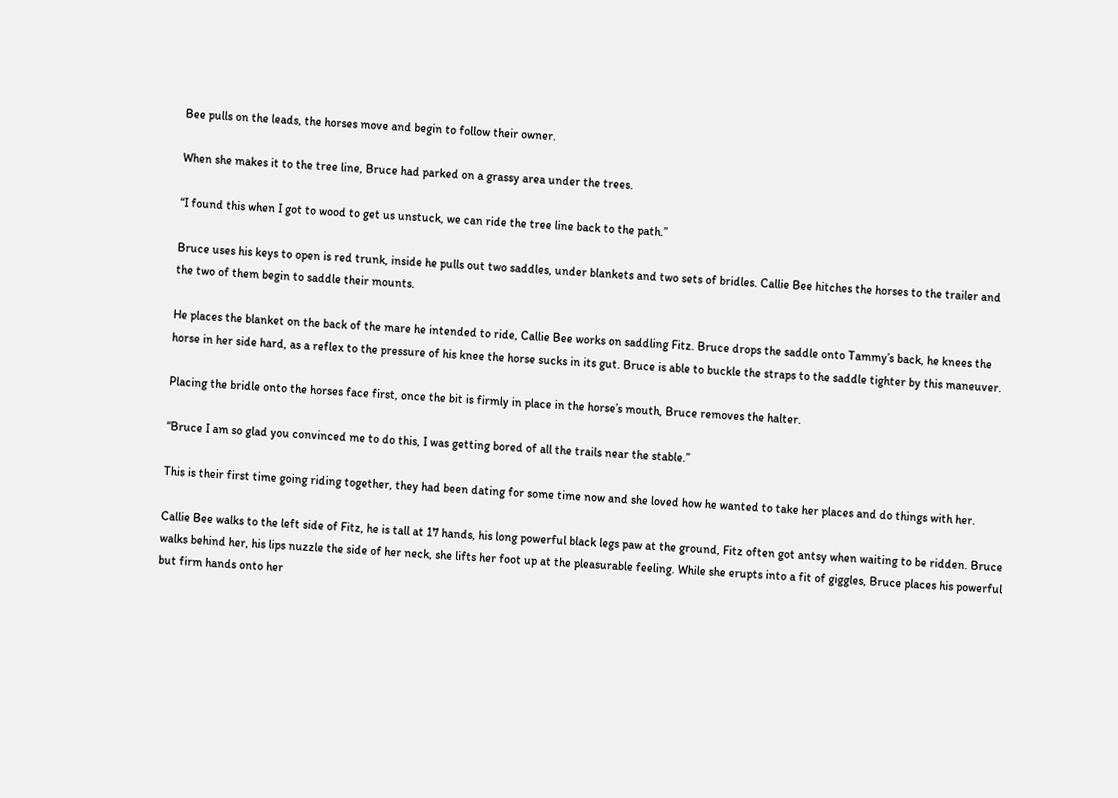Bee pulls on the leads, the horses move and begin to follow their owner.

When she makes it to the tree line, Bruce had parked on a grassy area under the trees.

“I found this when I got to wood to get us unstuck, we can ride the tree line back to the path.”

Bruce uses his keys to open is red trunk, inside he pulls out two saddles, under blankets and two sets of bridles. Callie Bee hitches the horses to the trailer and the two of them begin to saddle their mounts.

He places the blanket on the back of the mare he intended to ride, Callie Bee works on saddling Fitz. Bruce drops the saddle onto Tammy’s back, he knees the horse in her side hard, as a reflex to the pressure of his knee the horse sucks in its gut. Bruce is able to buckle the straps to the saddle tighter by this maneuver.

Placing the bridle onto the horses face first, once the bit is firmly in place in the horse’s mouth, Bruce removes the halter.

“Bruce I am so glad you convinced me to do this, I was getting bored of all the trails near the stable.”

This is their first time going riding together, they had been dating for some time now and she loved how he wanted to take her places and do things with her.

Callie Bee walks to the left side of Fitz, he is tall at 17 hands, his long powerful black legs paw at the ground, Fitz often got antsy when waiting to be ridden. Bruce walks behind her, his lips nuzzle the side of her neck, she lifts her foot up at the pleasurable feeling. While she erupts into a fit of giggles, Bruce places his powerful but firm hands onto her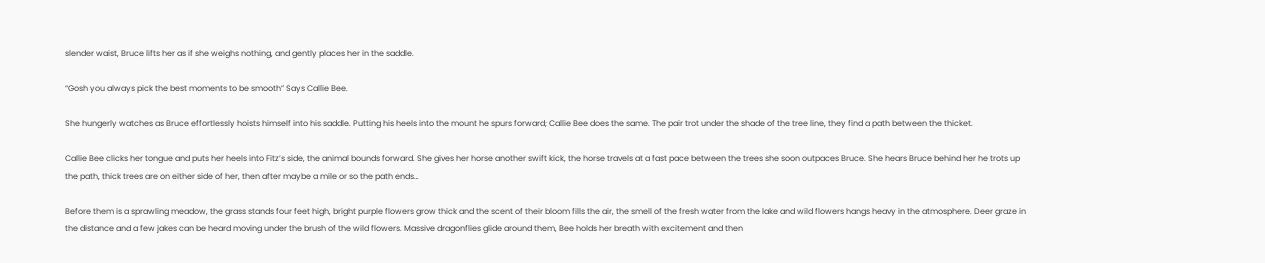slender waist, Bruce lifts her as if she weighs nothing, and gently places her in the saddle.

“Gosh you always pick the best moments to be smooth” Says Callie Bee.

She hungerly watches as Bruce effortlessly hoists himself into his saddle. Putting his heels into the mount he spurs forward; Callie Bee does the same. The pair trot under the shade of the tree line, they find a path between the thicket.

Callie Bee clicks her tongue and puts her heels into Fitz’s side, the animal bounds forward. She gives her horse another swift kick, the horse travels at a fast pace between the trees she soon outpaces Bruce. She hears Bruce behind her he trots up the path, thick trees are on either side of her, then after maybe a mile or so the path ends…

Before them is a sprawling meadow, the grass stands four feet high, bright purple flowers grow thick and the scent of their bloom fills the air, the smell of the fresh water from the lake and wild flowers hangs heavy in the atmosphere. Deer graze in the distance and a few jakes can be heard moving under the brush of the wild flowers. Massive dragonflies glide around them, Bee holds her breath with excitement and then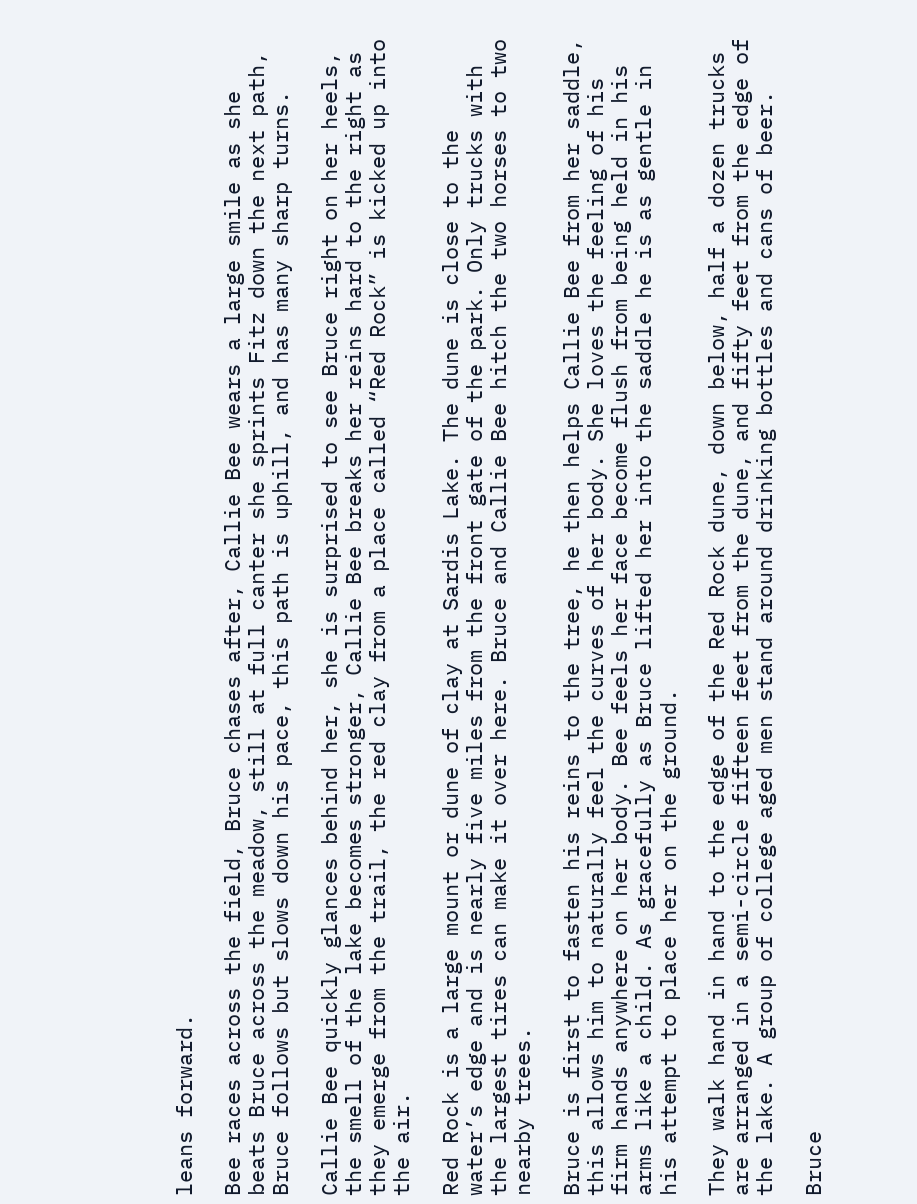leans forward.

Bee races across the field, Bruce chases after, Callie Bee wears a large smile as she beats Bruce across the meadow, still at full canter she sprints Fitz down the next path, Bruce follows but slows down his pace, this path is uphill, and has many sharp turns.

Callie Bee quickly glances behind her, she is surprised to see Bruce right on her heels, the smell of the lake becomes stronger, Callie Bee breaks her reins hard to the right as they emerge from the trail, the red clay from a place called “Red Rock” is kicked up into the air.

Red Rock is a large mount or dune of clay at Sardis Lake. The dune is close to the water’s edge and is nearly five miles from the front gate of the park. Only trucks with the largest tires can make it over here. Bruce and Callie Bee hitch the two horses to two nearby trees.

Bruce is first to fasten his reins to the tree, he then helps Callie Bee from her saddle, this allows him to naturally feel the curves of her body. She loves the feeling of his firm hands anywhere on her body. Bee feels her face become flush from being held in his arms like a child. As gracefully as Bruce lifted her into the saddle he is as gentle in his attempt to place her on the ground.

They walk hand in hand to the edge of the Red Rock dune, down below, half a dozen trucks are arranged in a semi-circle fifteen feet from the dune, and fifty feet from the edge of the lake. A group of college aged men stand around drinking bottles and cans of beer.

Bruce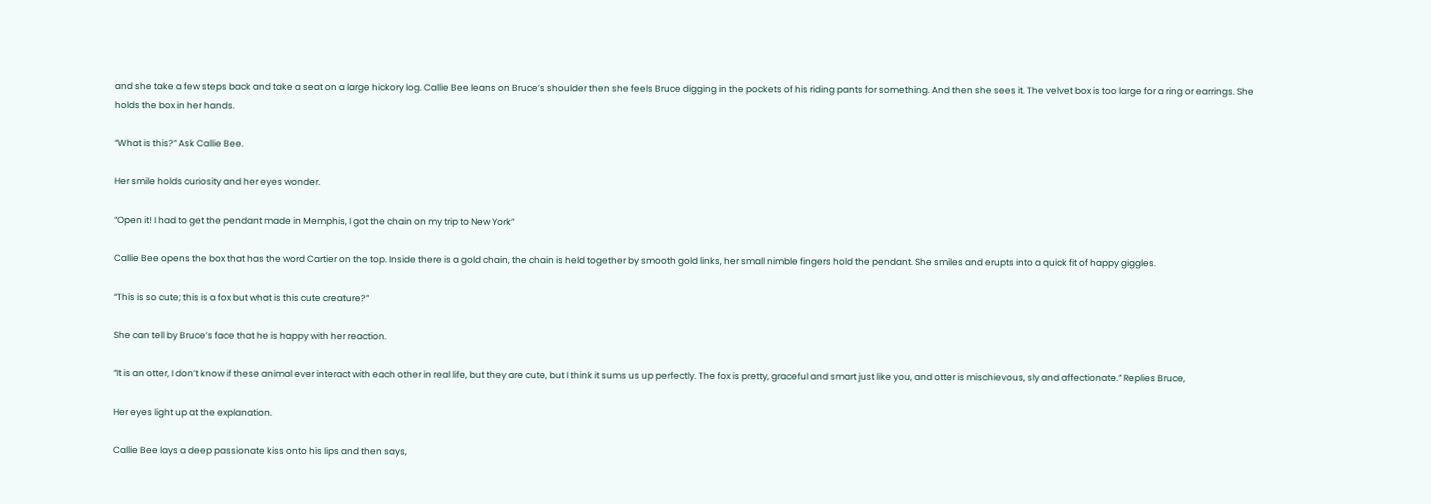and she take a few steps back and take a seat on a large hickory log. Callie Bee leans on Bruce’s shoulder then she feels Bruce digging in the pockets of his riding pants for something. And then she sees it. The velvet box is too large for a ring or earrings. She holds the box in her hands.

“What is this?” Ask Callie Bee.

Her smile holds curiosity and her eyes wonder.

“Open it! I had to get the pendant made in Memphis, I got the chain on my trip to New York”

Callie Bee opens the box that has the word Cartier on the top. Inside there is a gold chain, the chain is held together by smooth gold links, her small nimble fingers hold the pendant. She smiles and erupts into a quick fit of happy giggles.

“This is so cute; this is a fox but what is this cute creature?”

She can tell by Bruce’s face that he is happy with her reaction.

“It is an otter, I don’t know if these animal ever interact with each other in real life, but they are cute, but I think it sums us up perfectly. The fox is pretty, graceful and smart just like you, and otter is mischievous, sly and affectionate.” Replies Bruce,

Her eyes light up at the explanation.

Callie Bee lays a deep passionate kiss onto his lips and then says,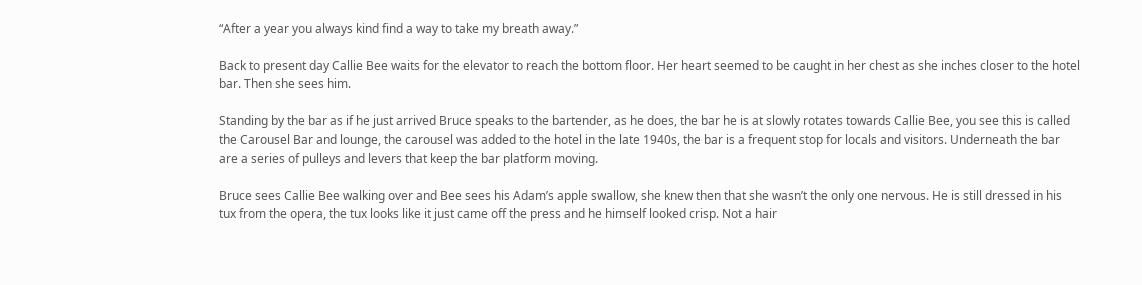“After a year you always kind find a way to take my breath away.”

Back to present day Callie Bee waits for the elevator to reach the bottom floor. Her heart seemed to be caught in her chest as she inches closer to the hotel bar. Then she sees him.

Standing by the bar as if he just arrived Bruce speaks to the bartender, as he does, the bar he is at slowly rotates towards Callie Bee, you see this is called the Carousel Bar and lounge, the carousel was added to the hotel in the late 1940s, the bar is a frequent stop for locals and visitors. Underneath the bar are a series of pulleys and levers that keep the bar platform moving.

Bruce sees Callie Bee walking over and Bee sees his Adam’s apple swallow, she knew then that she wasn’t the only one nervous. He is still dressed in his tux from the opera, the tux looks like it just came off the press and he himself looked crisp. Not a hair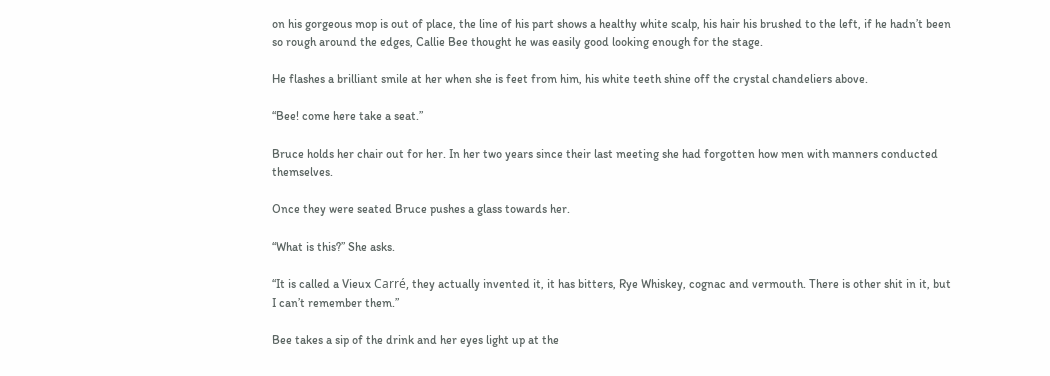on his gorgeous mop is out of place, the line of his part shows a healthy white scalp, his hair his brushed to the left, if he hadn’t been so rough around the edges, Callie Bee thought he was easily good looking enough for the stage.

He flashes a brilliant smile at her when she is feet from him, his white teeth shine off the crystal chandeliers above.

“Bee! come here take a seat.”

Bruce holds her chair out for her. In her two years since their last meeting she had forgotten how men with manners conducted themselves.

Once they were seated Bruce pushes a glass towards her.

“What is this?” She asks.

“It is called a Vieux Carré, they actually invented it, it has bitters, Rye Whiskey, cognac and vermouth. There is other shit in it, but I can’t remember them.”

Bee takes a sip of the drink and her eyes light up at the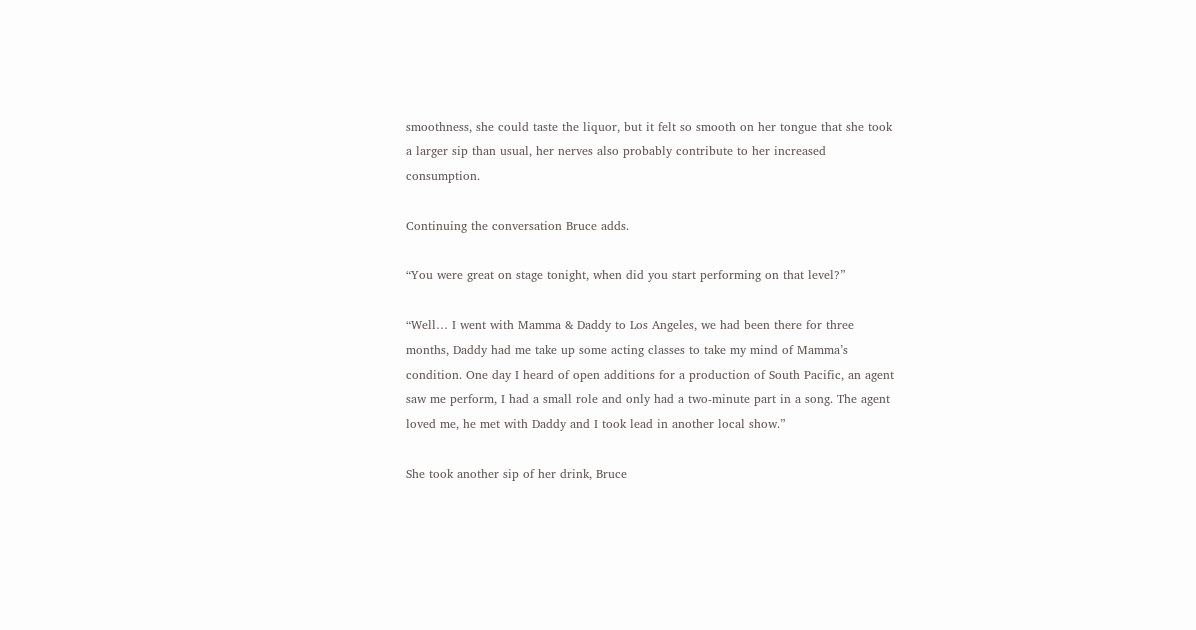smoothness, she could taste the liquor, but it felt so smooth on her tongue that she took a larger sip than usual, her nerves also probably contribute to her increased consumption.

Continuing the conversation Bruce adds.

“You were great on stage tonight, when did you start performing on that level?”

“Well… I went with Mamma & Daddy to Los Angeles, we had been there for three months, Daddy had me take up some acting classes to take my mind of Mamma’s condition. One day I heard of open additions for a production of South Pacific, an agent saw me perform, I had a small role and only had a two-minute part in a song. The agent loved me, he met with Daddy and I took lead in another local show.”

She took another sip of her drink, Bruce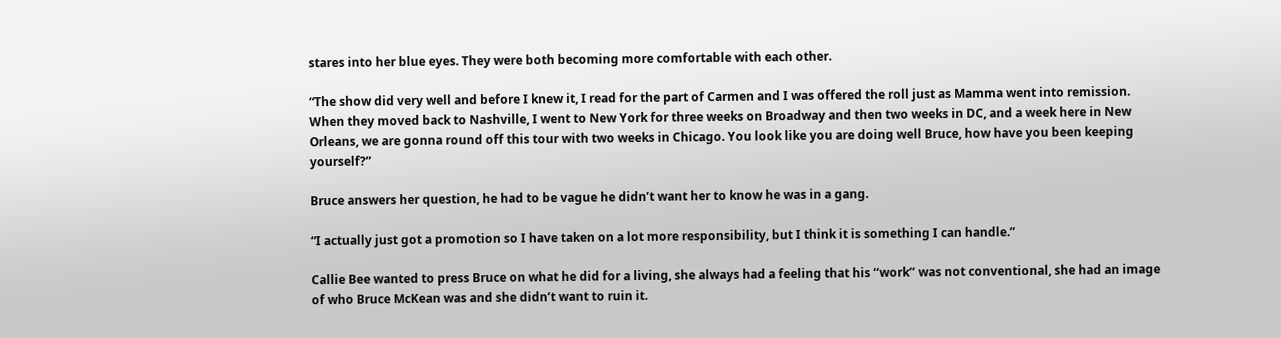stares into her blue eyes. They were both becoming more comfortable with each other.

“The show did very well and before I knew it, I read for the part of Carmen and I was offered the roll just as Mamma went into remission. When they moved back to Nashville, I went to New York for three weeks on Broadway and then two weeks in DC, and a week here in New Orleans, we are gonna round off this tour with two weeks in Chicago. You look like you are doing well Bruce, how have you been keeping yourself?”

Bruce answers her question, he had to be vague he didn’t want her to know he was in a gang.

“I actually just got a promotion so I have taken on a lot more responsibility, but I think it is something I can handle.”

Callie Bee wanted to press Bruce on what he did for a living, she always had a feeling that his ‘‘work’’ was not conventional, she had an image of who Bruce McKean was and she didn’t want to ruin it.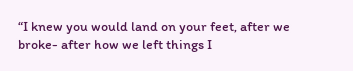“I knew you would land on your feet, after we broke- after how we left things I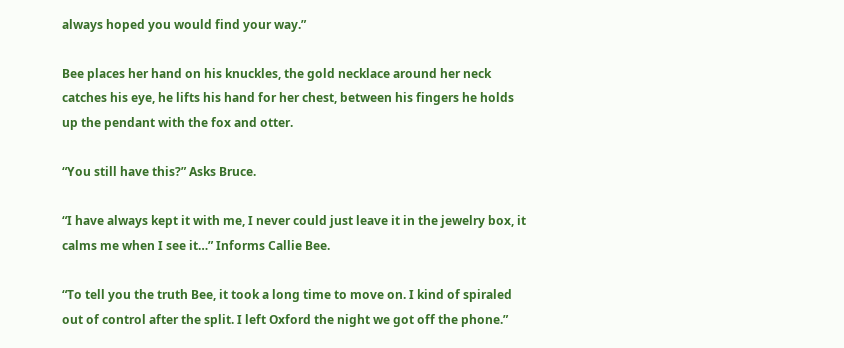always hoped you would find your way.”

Bee places her hand on his knuckles, the gold necklace around her neck catches his eye, he lifts his hand for her chest, between his fingers he holds up the pendant with the fox and otter.

“You still have this?” Asks Bruce.

“I have always kept it with me, I never could just leave it in the jewelry box, it calms me when I see it…” Informs Callie Bee.

“To tell you the truth Bee, it took a long time to move on. I kind of spiraled out of control after the split. I left Oxford the night we got off the phone.”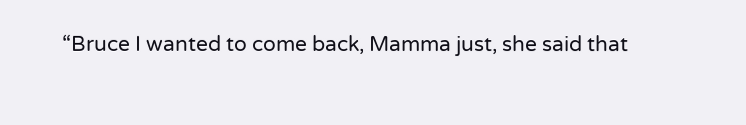“Bruce I wanted to come back, Mamma just, she said that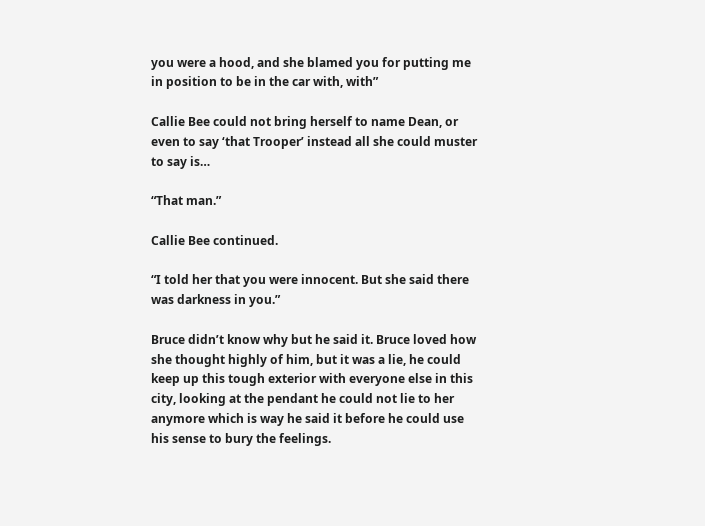you were a hood, and she blamed you for putting me in position to be in the car with, with”

Callie Bee could not bring herself to name Dean, or even to say ‘that Trooper’ instead all she could muster to say is…

“That man.”

Callie Bee continued.

“I told her that you were innocent. But she said there was darkness in you.”

Bruce didn’t know why but he said it. Bruce loved how she thought highly of him, but it was a lie, he could keep up this tough exterior with everyone else in this city, looking at the pendant he could not lie to her anymore which is way he said it before he could use his sense to bury the feelings.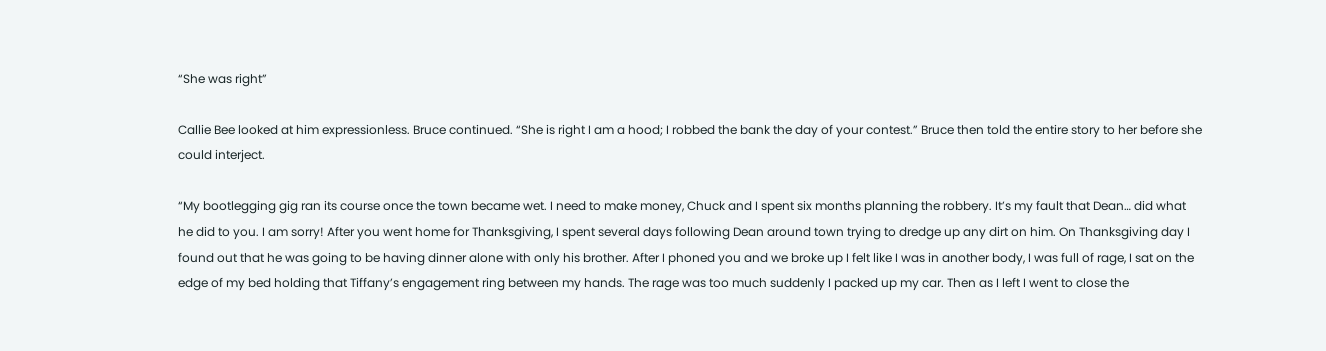“She was right”

Callie Bee looked at him expressionless. Bruce continued. “She is right I am a hood; I robbed the bank the day of your contest.” Bruce then told the entire story to her before she could interject.

“My bootlegging gig ran its course once the town became wet. I need to make money, Chuck and I spent six months planning the robbery. It’s my fault that Dean… did what he did to you. I am sorry! After you went home for Thanksgiving, I spent several days following Dean around town trying to dredge up any dirt on him. On Thanksgiving day I found out that he was going to be having dinner alone with only his brother. After I phoned you and we broke up I felt like I was in another body, I was full of rage, I sat on the edge of my bed holding that Tiffany’s engagement ring between my hands. The rage was too much suddenly I packed up my car. Then as I left I went to close the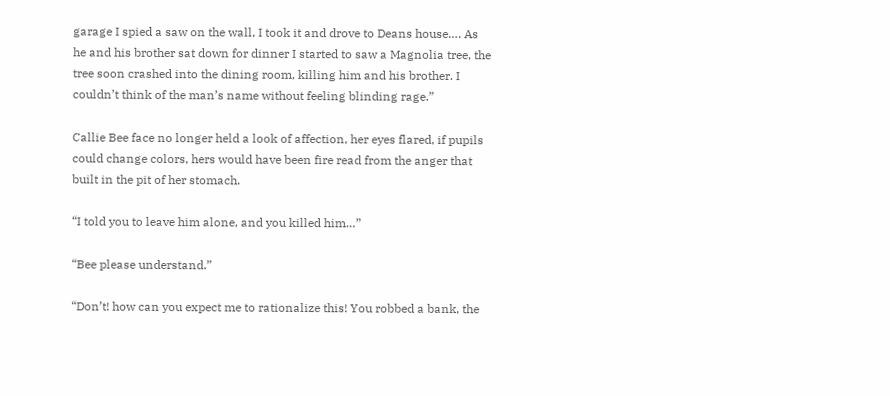garage I spied a saw on the wall, I took it and drove to Deans house…. As he and his brother sat down for dinner I started to saw a Magnolia tree, the tree soon crashed into the dining room, killing him and his brother. I couldn’t think of the man’s name without feeling blinding rage.”

Callie Bee face no longer held a look of affection, her eyes flared, if pupils could change colors, hers would have been fire read from the anger that built in the pit of her stomach.

“I told you to leave him alone, and you killed him…”

“Bee please understand.”

“Don’t! how can you expect me to rationalize this! You robbed a bank, the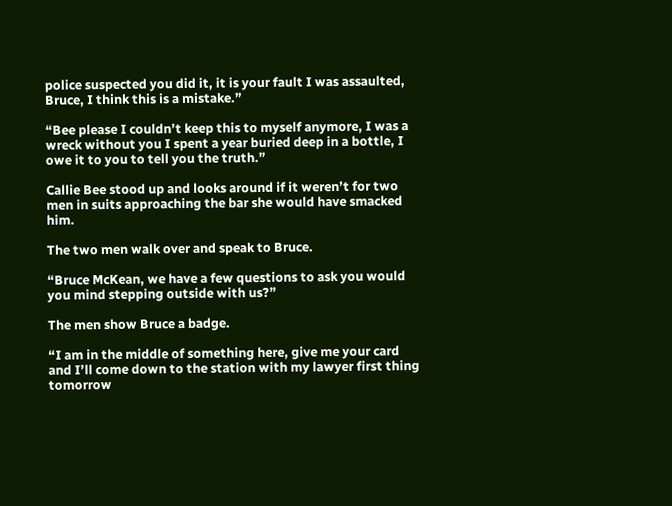police suspected you did it, it is your fault I was assaulted, Bruce, I think this is a mistake.”

“Bee please I couldn’t keep this to myself anymore, I was a wreck without you I spent a year buried deep in a bottle, I owe it to you to tell you the truth.”

Callie Bee stood up and looks around if it weren’t for two men in suits approaching the bar she would have smacked him.

The two men walk over and speak to Bruce.

“Bruce McKean, we have a few questions to ask you would you mind stepping outside with us?”

The men show Bruce a badge.

“I am in the middle of something here, give me your card and I’ll come down to the station with my lawyer first thing tomorrow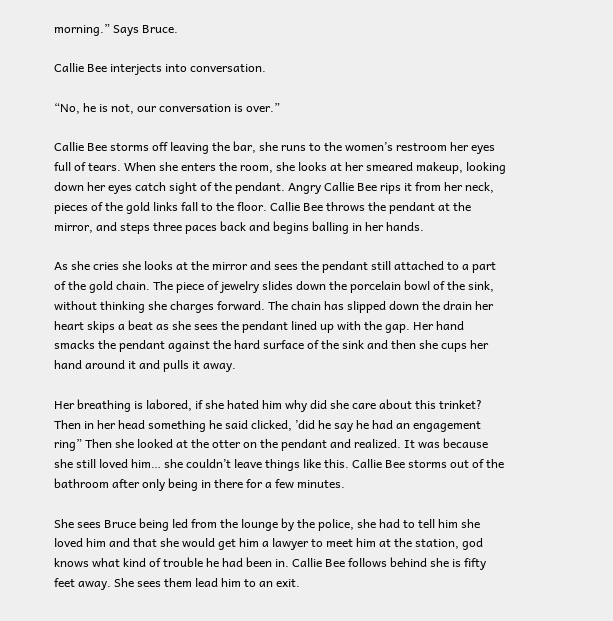morning.” Says Bruce.

Callie Bee interjects into conversation.

“No, he is not, our conversation is over.”

Callie Bee storms off leaving the bar, she runs to the women’s restroom her eyes full of tears. When she enters the room, she looks at her smeared makeup, looking down her eyes catch sight of the pendant. Angry Callie Bee rips it from her neck, pieces of the gold links fall to the floor. Callie Bee throws the pendant at the mirror, and steps three paces back and begins balling in her hands.

As she cries she looks at the mirror and sees the pendant still attached to a part of the gold chain. The piece of jewelry slides down the porcelain bowl of the sink, without thinking she charges forward. The chain has slipped down the drain her heart skips a beat as she sees the pendant lined up with the gap. Her hand smacks the pendant against the hard surface of the sink and then she cups her hand around it and pulls it away.

Her breathing is labored, if she hated him why did she care about this trinket? Then in her head something he said clicked, ’did he say he had an engagement ring” Then she looked at the otter on the pendant and realized. It was because she still loved him… she couldn’t leave things like this. Callie Bee storms out of the bathroom after only being in there for a few minutes.

She sees Bruce being led from the lounge by the police, she had to tell him she loved him and that she would get him a lawyer to meet him at the station, god knows what kind of trouble he had been in. Callie Bee follows behind she is fifty feet away. She sees them lead him to an exit.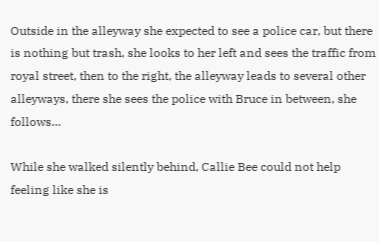Outside in the alleyway she expected to see a police car, but there is nothing but trash, she looks to her left and sees the traffic from royal street, then to the right, the alleyway leads to several other alleyways, there she sees the police with Bruce in between, she follows…

While she walked silently behind, Callie Bee could not help feeling like she is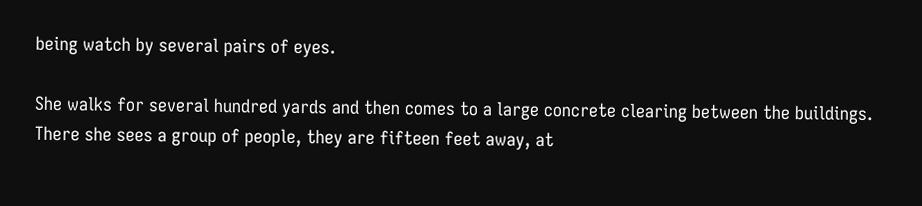being watch by several pairs of eyes.

She walks for several hundred yards and then comes to a large concrete clearing between the buildings. There she sees a group of people, they are fifteen feet away, at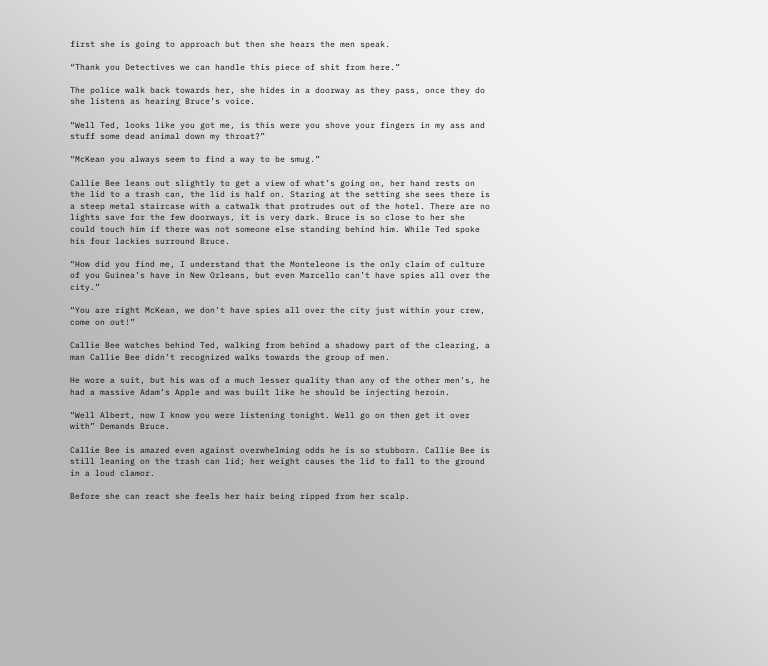first she is going to approach but then she hears the men speak.

“Thank you Detectives we can handle this piece of shit from here.”

The police walk back towards her, she hides in a doorway as they pass, once they do she listens as hearing Bruce’s voice.

“Well Ted, looks like you got me, is this were you shove your fingers in my ass and stuff some dead animal down my throat?”

“McKean you always seem to find a way to be smug.”

Callie Bee leans out slightly to get a view of what’s going on, her hand rests on the lid to a trash can, the lid is half on. Staring at the setting she sees there is a steep metal staircase with a catwalk that protrudes out of the hotel. There are no lights save for the few doorways, it is very dark. Bruce is so close to her she could touch him if there was not someone else standing behind him. While Ted spoke his four lackies surround Bruce.

“How did you find me, I understand that the Monteleone is the only claim of culture of you Guinea’s have in New Orleans, but even Marcello can’t have spies all over the city.”

“You are right McKean, we don’t have spies all over the city just within your crew, come on out!”

Callie Bee watches behind Ted, walking from behind a shadowy part of the clearing, a man Callie Bee didn’t recognized walks towards the group of men.

He wore a suit, but his was of a much lesser quality than any of the other men’s, he had a massive Adam’s Apple and was built like he should be injecting heroin.

“Well Albert, now I know you were listening tonight. Well go on then get it over with” Demands Bruce.

Callie Bee is amazed even against overwhelming odds he is so stubborn. Callie Bee is still leaning on the trash can lid; her weight causes the lid to fall to the ground in a loud clamor.

Before she can react she feels her hair being ripped from her scalp.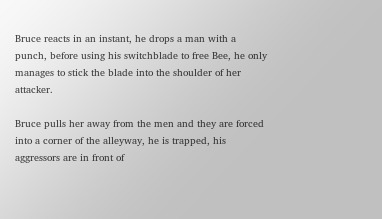Bruce reacts in an instant, he drops a man with a punch, before using his switchblade to free Bee, he only manages to stick the blade into the shoulder of her attacker.

Bruce pulls her away from the men and they are forced into a corner of the alleyway, he is trapped, his aggressors are in front of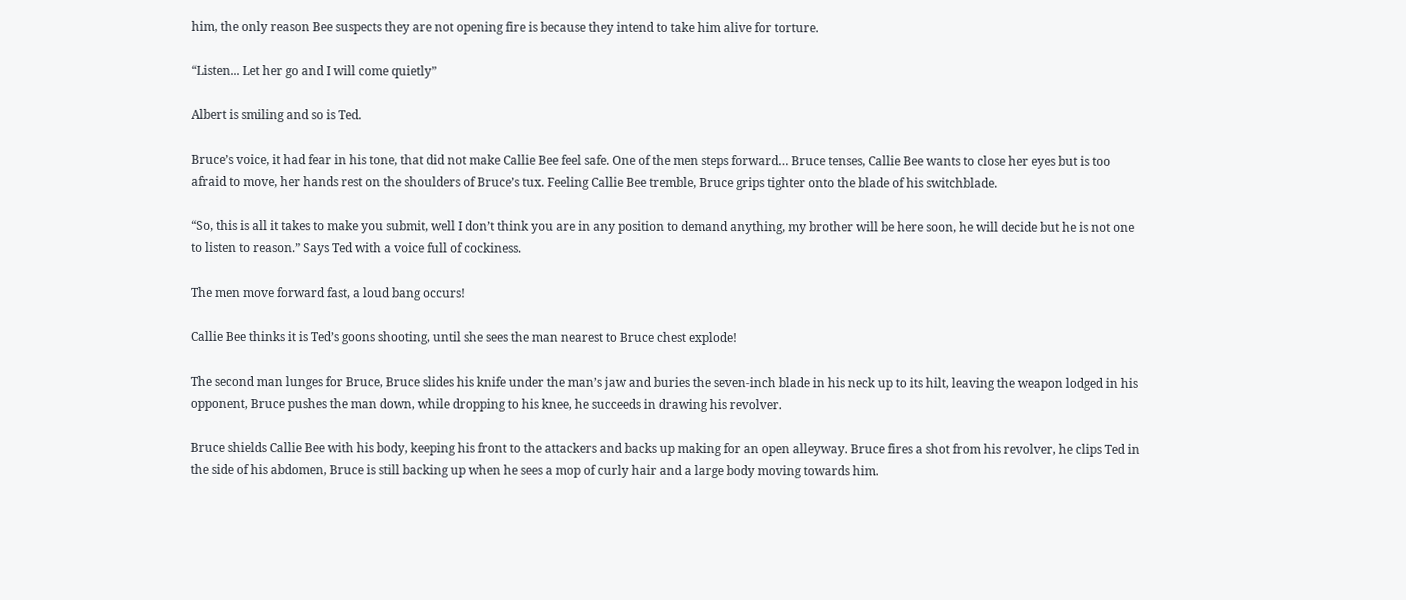him, the only reason Bee suspects they are not opening fire is because they intend to take him alive for torture.

“Listen... Let her go and I will come quietly”

Albert is smiling and so is Ted.

Bruce’s voice, it had fear in his tone, that did not make Callie Bee feel safe. One of the men steps forward… Bruce tenses, Callie Bee wants to close her eyes but is too afraid to move, her hands rest on the shoulders of Bruce’s tux. Feeling Callie Bee tremble, Bruce grips tighter onto the blade of his switchblade.

“So, this is all it takes to make you submit, well I don’t think you are in any position to demand anything, my brother will be here soon, he will decide but he is not one to listen to reason.” Says Ted with a voice full of cockiness.

The men move forward fast, a loud bang occurs!

Callie Bee thinks it is Ted’s goons shooting, until she sees the man nearest to Bruce chest explode!

The second man lunges for Bruce, Bruce slides his knife under the man’s jaw and buries the seven-inch blade in his neck up to its hilt, leaving the weapon lodged in his opponent, Bruce pushes the man down, while dropping to his knee, he succeeds in drawing his revolver.

Bruce shields Callie Bee with his body, keeping his front to the attackers and backs up making for an open alleyway. Bruce fires a shot from his revolver, he clips Ted in the side of his abdomen, Bruce is still backing up when he sees a mop of curly hair and a large body moving towards him.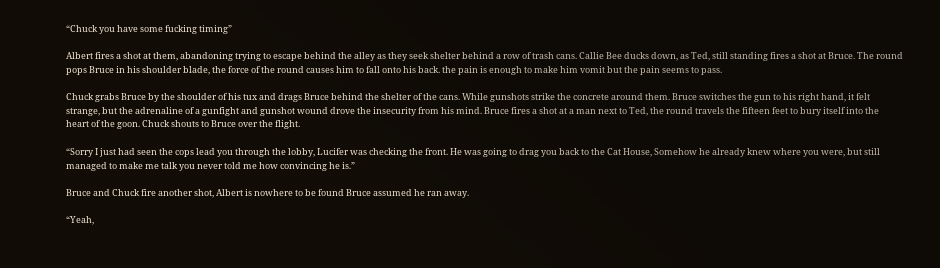“Chuck you have some fucking timing”

Albert fires a shot at them, abandoning trying to escape behind the alley as they seek shelter behind a row of trash cans. Callie Bee ducks down, as Ted, still standing fires a shot at Bruce. The round pops Bruce in his shoulder blade, the force of the round causes him to fall onto his back. the pain is enough to make him vomit but the pain seems to pass.

Chuck grabs Bruce by the shoulder of his tux and drags Bruce behind the shelter of the cans. While gunshots strike the concrete around them. Bruce switches the gun to his right hand, it felt strange, but the adrenaline of a gunfight and gunshot wound drove the insecurity from his mind. Bruce fires a shot at a man next to Ted, the round travels the fifteen feet to bury itself into the heart of the goon. Chuck shouts to Bruce over the flight.

“Sorry I just had seen the cops lead you through the lobby, Lucifer was checking the front. He was going to drag you back to the Cat House, Somehow he already knew where you were, but still managed to make me talk you never told me how convincing he is.”

Bruce and Chuck fire another shot, Albert is nowhere to be found Bruce assumed he ran away.

“Yeah,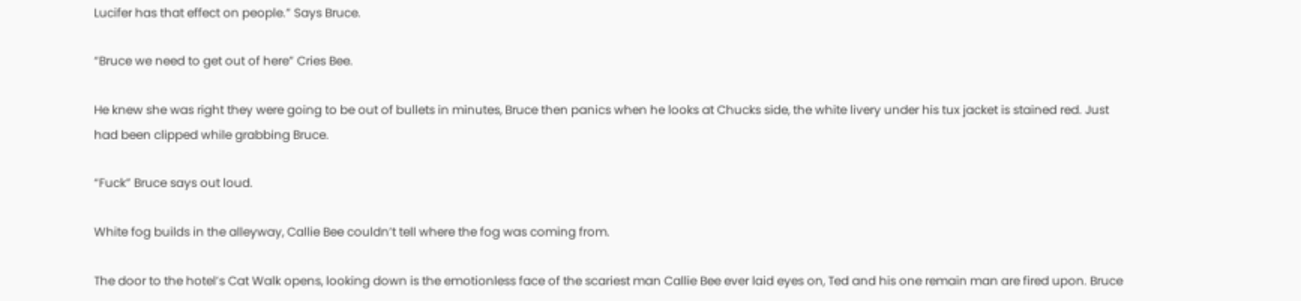Lucifer has that effect on people.” Says Bruce.

“Bruce we need to get out of here” Cries Bee.

He knew she was right they were going to be out of bullets in minutes, Bruce then panics when he looks at Chucks side, the white livery under his tux jacket is stained red. Just had been clipped while grabbing Bruce.

“Fuck” Bruce says out loud.

White fog builds in the alleyway, Callie Bee couldn’t tell where the fog was coming from.

The door to the hotel’s Cat Walk opens, looking down is the emotionless face of the scariest man Callie Bee ever laid eyes on, Ted and his one remain man are fired upon. Bruce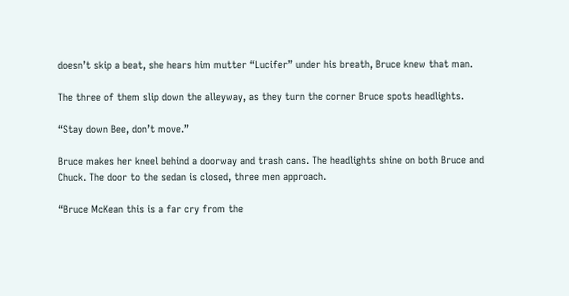doesn’t skip a beat, she hears him mutter “Lucifer” under his breath, Bruce knew that man.

The three of them slip down the alleyway, as they turn the corner Bruce spots headlights.

“Stay down Bee, don’t move.”

Bruce makes her kneel behind a doorway and trash cans. The headlights shine on both Bruce and Chuck. The door to the sedan is closed, three men approach.

“Bruce McKean this is a far cry from the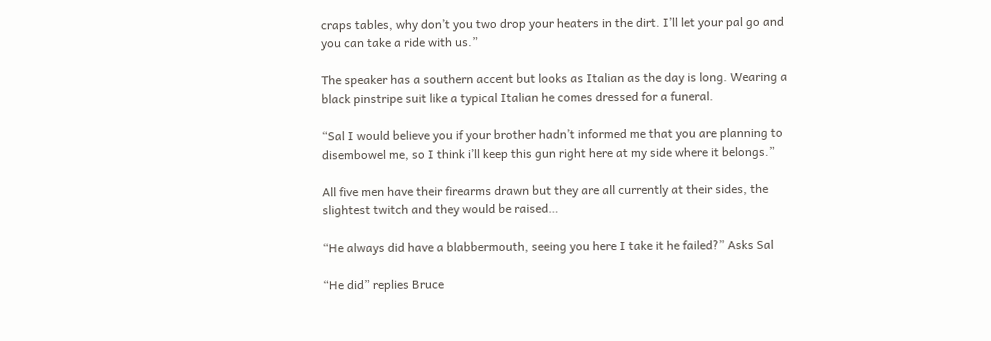craps tables, why don’t you two drop your heaters in the dirt. I’ll let your pal go and you can take a ride with us.”

The speaker has a southern accent but looks as Italian as the day is long. Wearing a black pinstripe suit like a typical Italian he comes dressed for a funeral.

“Sal I would believe you if your brother hadn’t informed me that you are planning to disembowel me, so I think i’ll keep this gun right here at my side where it belongs.”

All five men have their firearms drawn but they are all currently at their sides, the slightest twitch and they would be raised…

“He always did have a blabbermouth, seeing you here I take it he failed?” Asks Sal

“He did” replies Bruce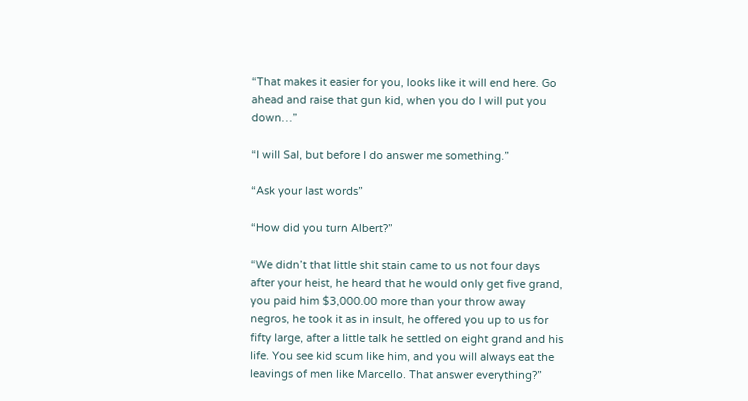“That makes it easier for you, looks like it will end here. Go ahead and raise that gun kid, when you do I will put you down…”

“I will Sal, but before I do answer me something.”

“Ask your last words”

“How did you turn Albert?”

“We didn’t that little shit stain came to us not four days after your heist, he heard that he would only get five grand, you paid him $3,000.00 more than your throw away negros, he took it as in insult, he offered you up to us for fifty large, after a little talk he settled on eight grand and his life. You see kid scum like him, and you will always eat the leavings of men like Marcello. That answer everything?”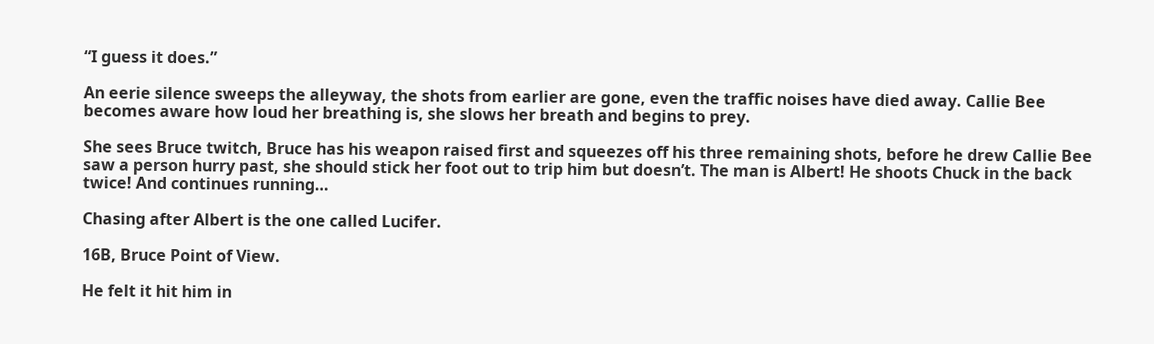“I guess it does.”

An eerie silence sweeps the alleyway, the shots from earlier are gone, even the traffic noises have died away. Callie Bee becomes aware how loud her breathing is, she slows her breath and begins to prey.

She sees Bruce twitch, Bruce has his weapon raised first and squeezes off his three remaining shots, before he drew Callie Bee saw a person hurry past, she should stick her foot out to trip him but doesn’t. The man is Albert! He shoots Chuck in the back twice! And continues running…

Chasing after Albert is the one called Lucifer.

16B, Bruce Point of View.

He felt it hit him in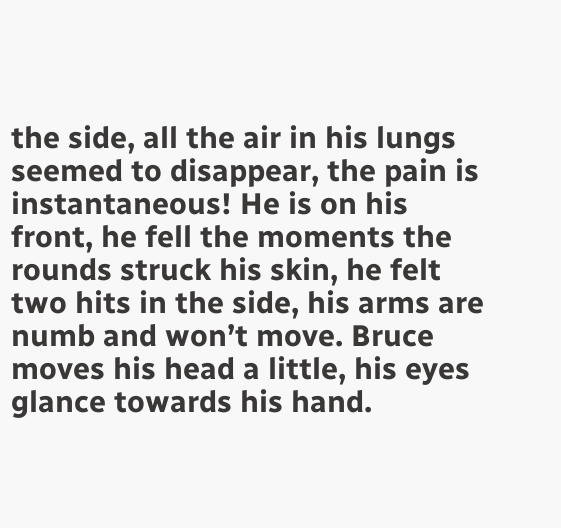the side, all the air in his lungs seemed to disappear, the pain is instantaneous! He is on his front, he fell the moments the rounds struck his skin, he felt two hits in the side, his arms are numb and won’t move. Bruce moves his head a little, his eyes glance towards his hand.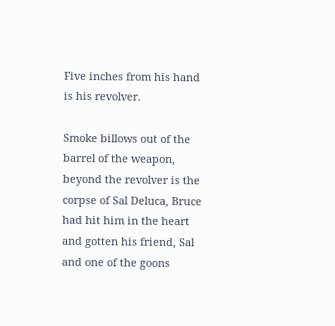Five inches from his hand is his revolver.

Smoke billows out of the barrel of the weapon, beyond the revolver is the corpse of Sal Deluca, Bruce had hit him in the heart and gotten his friend, Sal and one of the goons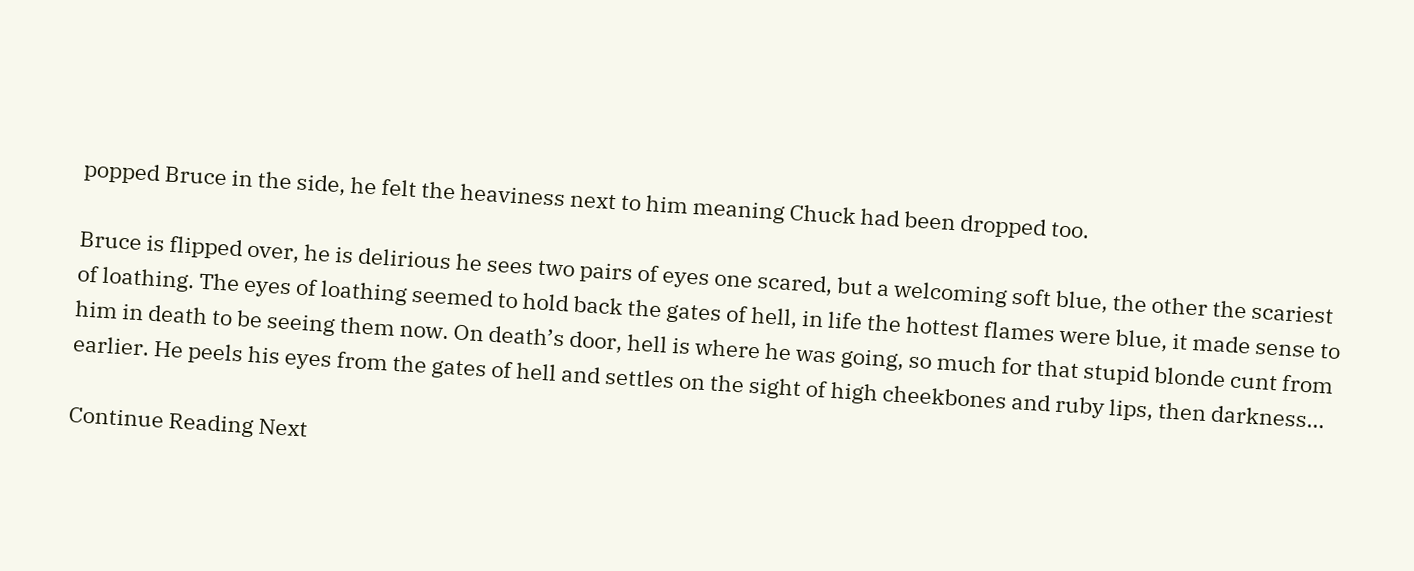popped Bruce in the side, he felt the heaviness next to him meaning Chuck had been dropped too.

Bruce is flipped over, he is delirious he sees two pairs of eyes one scared, but a welcoming soft blue, the other the scariest of loathing. The eyes of loathing seemed to hold back the gates of hell, in life the hottest flames were blue, it made sense to him in death to be seeing them now. On death’s door, hell is where he was going, so much for that stupid blonde cunt from earlier. He peels his eyes from the gates of hell and settles on the sight of high cheekbones and ruby lips, then darkness…

Continue Reading Next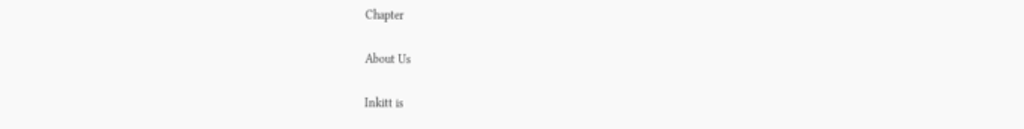Chapter

About Us

Inkitt is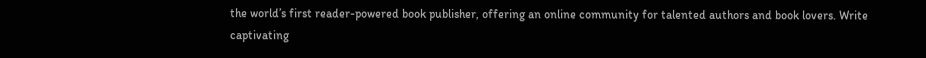the world’s first reader-powered book publisher, offering an online community for talented authors and book lovers. Write captivating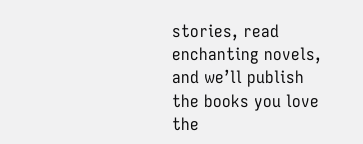stories, read enchanting novels, and we’ll publish the books you love the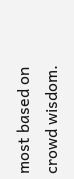most based on crowd wisdom.